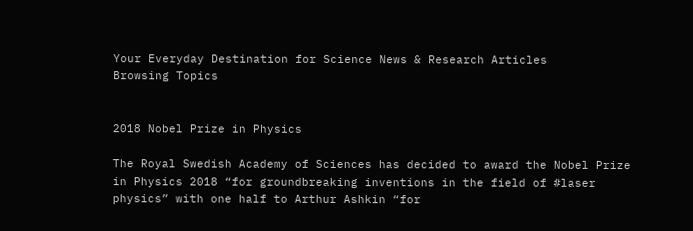Your Everyday Destination for Science News & Research Articles
Browsing Topics


2018 Nobel Prize in Physics

The Royal Swedish Academy of Sciences has decided to award the Nobel Prize in Physics 2018 “for groundbreaking inventions in the field of #laser physics” with one half to Arthur Ashkin “for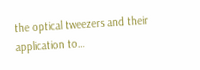the optical tweezers and their application to…